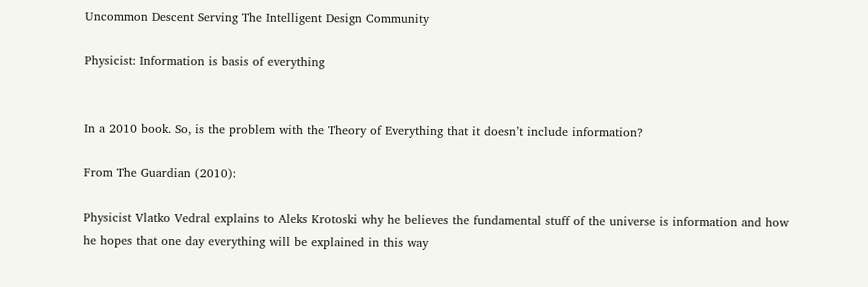Uncommon Descent Serving The Intelligent Design Community

Physicist: Information is basis of everything


In a 2010 book. So, is the problem with the Theory of Everything that it doesn’t include information?

From The Guardian (2010):

Physicist Vlatko Vedral explains to Aleks Krotoski why he believes the fundamental stuff of the universe is information and how he hopes that one day everything will be explained in this way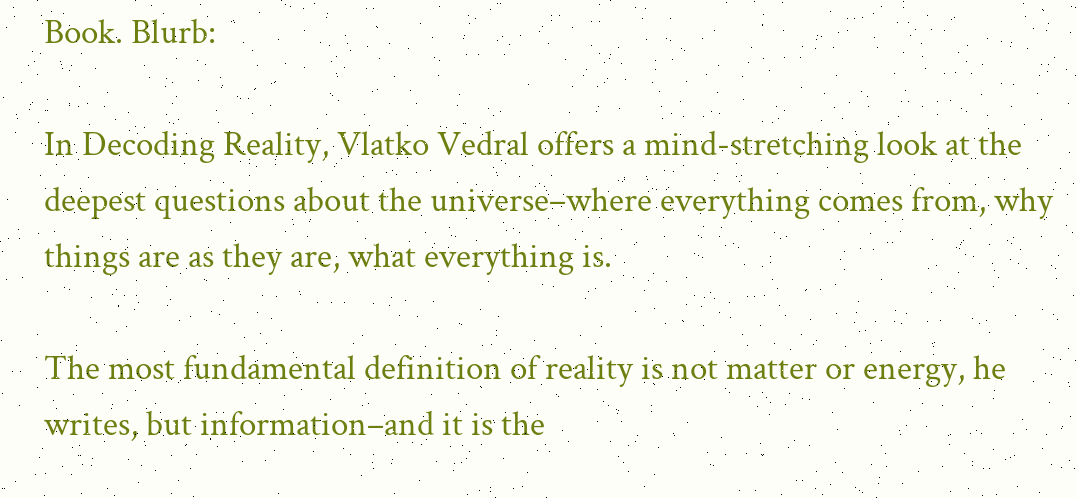Book. Blurb:

In Decoding Reality, Vlatko Vedral offers a mind-stretching look at the deepest questions about the universe–where everything comes from, why things are as they are, what everything is.

The most fundamental definition of reality is not matter or energy, he writes, but information–and it is the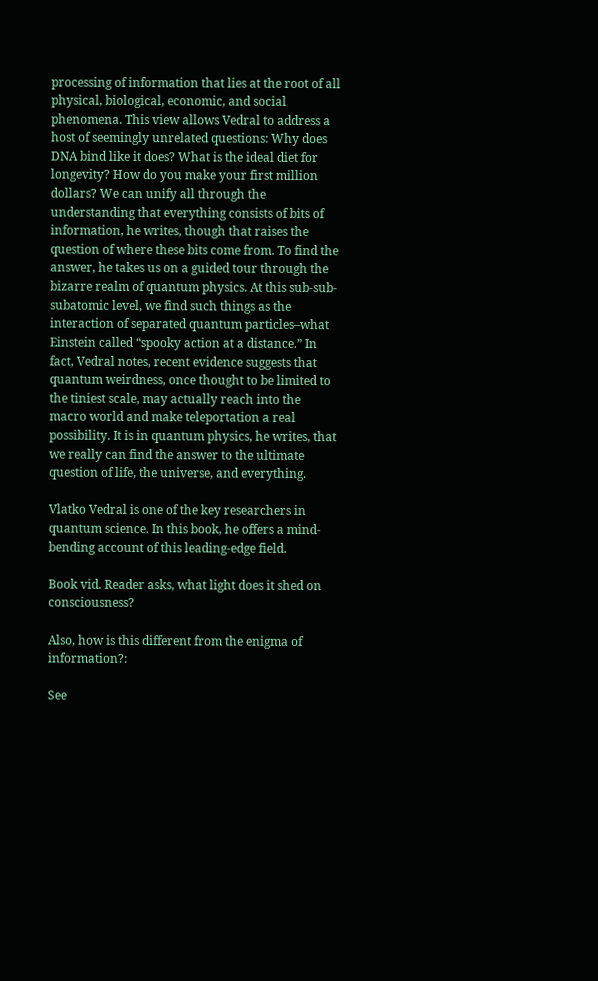processing of information that lies at the root of all physical, biological, economic, and social phenomena. This view allows Vedral to address a host of seemingly unrelated questions: Why does DNA bind like it does? What is the ideal diet for longevity? How do you make your first million dollars? We can unify all through the understanding that everything consists of bits of information, he writes, though that raises the question of where these bits come from. To find the answer, he takes us on a guided tour through the bizarre realm of quantum physics. At this sub-sub-subatomic level, we find such things as the interaction of separated quantum particles–what Einstein called “spooky action at a distance.” In fact, Vedral notes, recent evidence suggests that quantum weirdness, once thought to be limited to the tiniest scale, may actually reach into the macro world and make teleportation a real possibility. It is in quantum physics, he writes, that we really can find the answer to the ultimate question of life, the universe, and everything.

Vlatko Vedral is one of the key researchers in quantum science. In this book, he offers a mind-bending account of this leading-edge field.

Book vid. Reader asks, what light does it shed on consciousness?

Also, how is this different from the enigma of information?:

See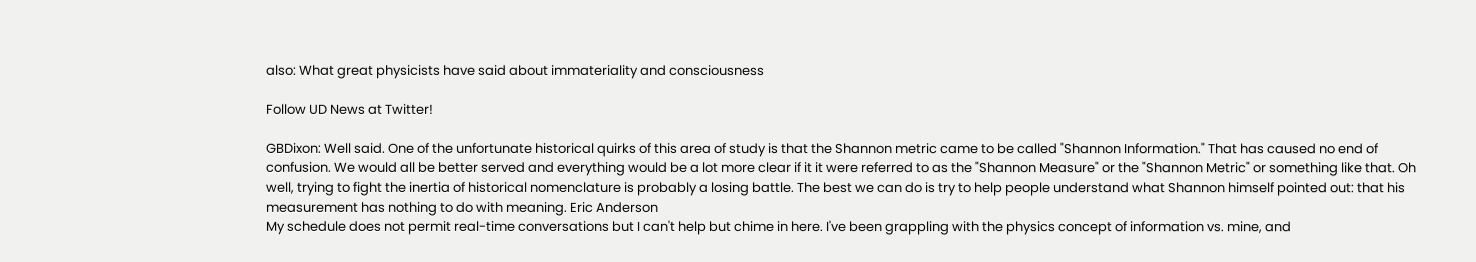also: What great physicists have said about immateriality and consciousness

Follow UD News at Twitter!

GBDixon: Well said. One of the unfortunate historical quirks of this area of study is that the Shannon metric came to be called "Shannon Information." That has caused no end of confusion. We would all be better served and everything would be a lot more clear if it it were referred to as the "Shannon Measure" or the "Shannon Metric" or something like that. Oh well, trying to fight the inertia of historical nomenclature is probably a losing battle. The best we can do is try to help people understand what Shannon himself pointed out: that his measurement has nothing to do with meaning. Eric Anderson
My schedule does not permit real-time conversations but I can't help but chime in here. I've been grappling with the physics concept of information vs. mine, and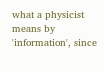what a physicist means by 'information', since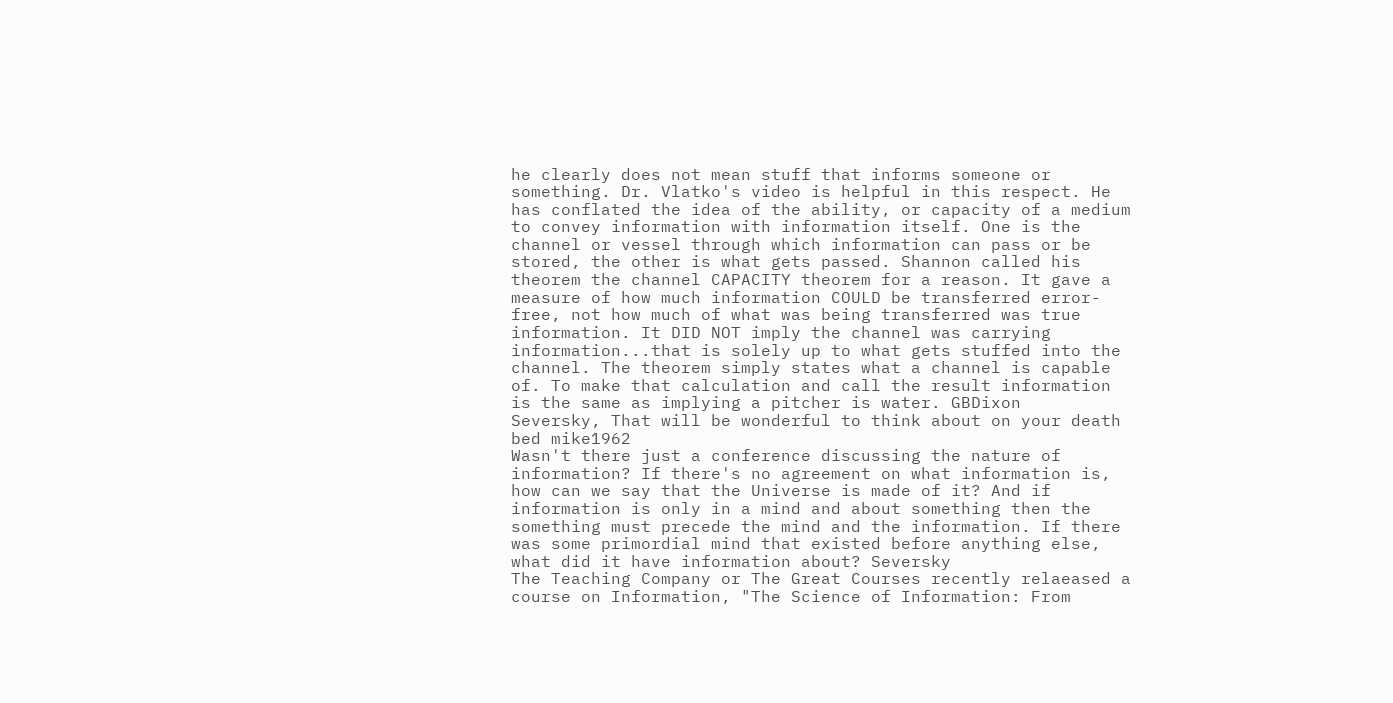he clearly does not mean stuff that informs someone or something. Dr. Vlatko's video is helpful in this respect. He has conflated the idea of the ability, or capacity of a medium to convey information with information itself. One is the channel or vessel through which information can pass or be stored, the other is what gets passed. Shannon called his theorem the channel CAPACITY theorem for a reason. It gave a measure of how much information COULD be transferred error-free, not how much of what was being transferred was true information. It DID NOT imply the channel was carrying information...that is solely up to what gets stuffed into the channel. The theorem simply states what a channel is capable of. To make that calculation and call the result information is the same as implying a pitcher is water. GBDixon
Seversky, That will be wonderful to think about on your death bed mike1962
Wasn't there just a conference discussing the nature of information? If there's no agreement on what information is, how can we say that the Universe is made of it? And if information is only in a mind and about something then the something must precede the mind and the information. If there was some primordial mind that existed before anything else, what did it have information about? Seversky
The Teaching Company or The Great Courses recently relaeased a course on Information, "The Science of Information: From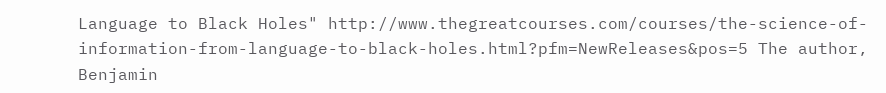Language to Black Holes" http://www.thegreatcourses.com/courses/the-science-of-information-from-language-to-black-holes.html?pfm=NewReleases&pos=5 The author, Benjamin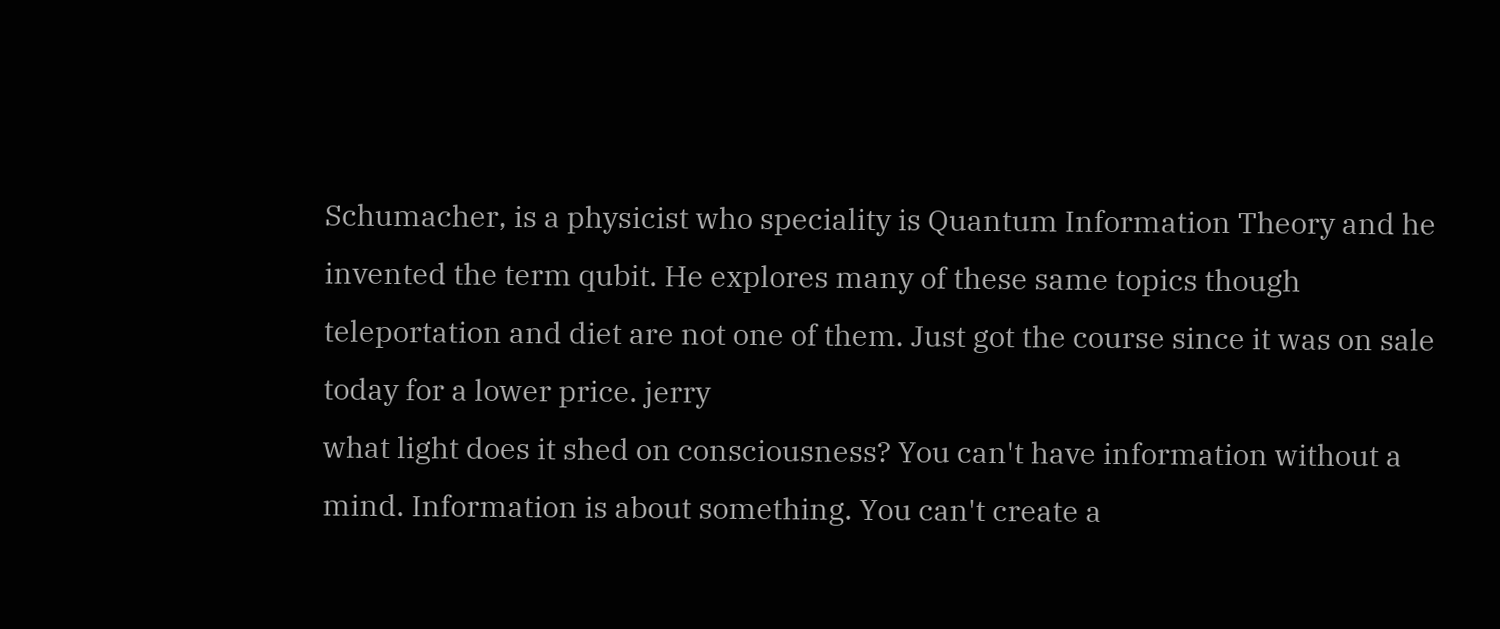Schumacher, is a physicist who speciality is Quantum Information Theory and he invented the term qubit. He explores many of these same topics though teleportation and diet are not one of them. Just got the course since it was on sale today for a lower price. jerry
what light does it shed on consciousness? You can't have information without a mind. Information is about something. You can't create a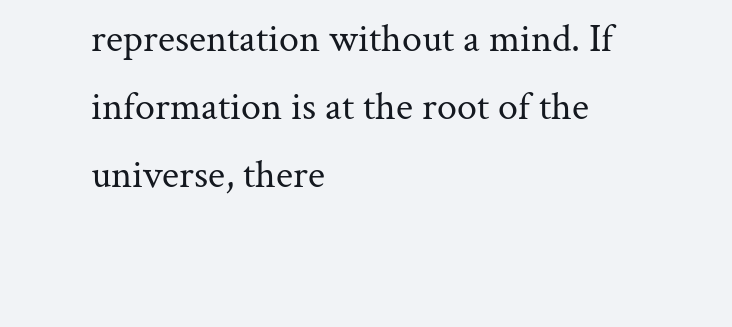representation without a mind. If information is at the root of the universe, there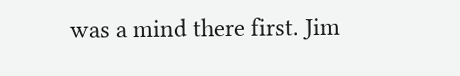was a mind there first. Jim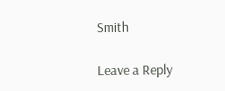Smith

Leave a Reply